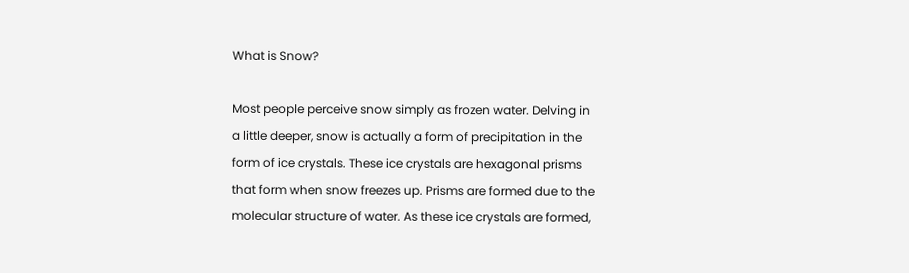What is Snow?

Most people perceive snow simply as frozen water. Delving in a little deeper, snow is actually a form of precipitation in the form of ice crystals. These ice crystals are hexagonal prisms that form when snow freezes up. Prisms are formed due to the molecular structure of water. As these ice crystals are formed,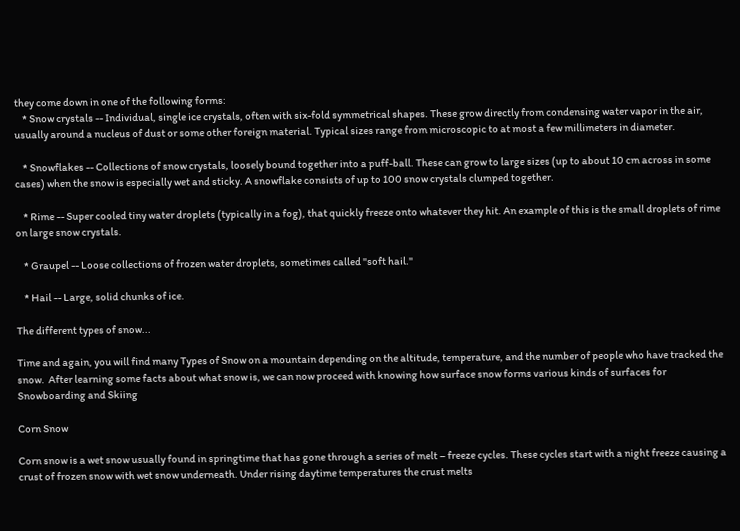they come down in one of the following forms:
    * Snow crystals -- Individual, single ice crystals, often with six-fold symmetrical shapes. These grow directly from condensing water vapor in the air, usually around a nucleus of dust or some other foreign material. Typical sizes range from microscopic to at most a few millimeters in diameter.

    * Snowflakes -- Collections of snow crystals, loosely bound together into a puff-ball. These can grow to large sizes (up to about 10 cm across in some cases) when the snow is especially wet and sticky. A snowflake consists of up to 100 snow crystals clumped together.

    * Rime -- Super cooled tiny water droplets (typically in a fog), that quickly freeze onto whatever they hit. An example of this is the small droplets of rime on large snow crystals.

    * Graupel -- Loose collections of frozen water droplets, sometimes called "soft hail."

    * Hail -- Large, solid chunks of ice.

The different types of snow...

Time and again, you will find many Types of Snow on a mountain depending on the altitude, temperature, and the number of people who have tracked the snow.  After learning some facts about what snow is, we can now proceed with knowing how surface snow forms various kinds of surfaces for Snowboarding and Skiing

Corn Snow

Corn snow is a wet snow usually found in springtime that has gone through a series of melt – freeze cycles. These cycles start with a night freeze causing a crust of frozen snow with wet snow underneath. Under rising daytime temperatures the crust melts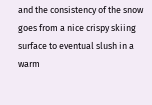and the consistency of the snow goes from a nice crispy skiing surface to eventual slush in a warm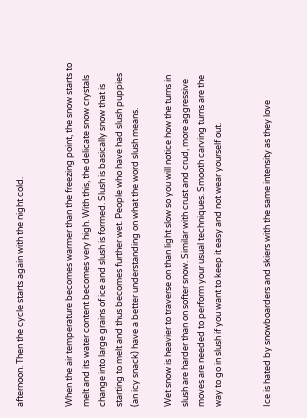afternoon. Then the cycle starts again with the night cold.


When the air temperature becomes warmer than the freezing point, the snow starts to melt and its water content becomes very high. With this, the delicate snow crystals change into large grains of ice and slush is formed. Slush is basically snow that is starting to melt and thus becomes further wet. People who have had slush puppies (an icy snack) have a better understanding on what the word slush means.

Wet snow is heavier to traverse on than light slow so you will notice how the turns in slush are harder than on softer snow. Similar with crust and crud, more aggressive moves are needed to perform your usual techniques. Smooth carving turns are the way to go in slush if you want to keep it easy and not wear yourself out.


Ice is hated by snowboarders and skiers with the same intensity as they love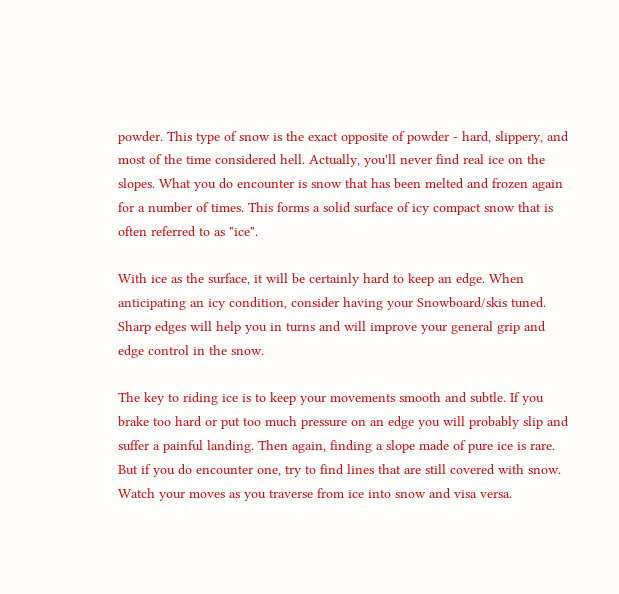powder. This type of snow is the exact opposite of powder - hard, slippery, and most of the time considered hell. Actually, you'll never find real ice on the slopes. What you do encounter is snow that has been melted and frozen again for a number of times. This forms a solid surface of icy compact snow that is often referred to as "ice".

With ice as the surface, it will be certainly hard to keep an edge. When anticipating an icy condition, consider having your Snowboard/skis tuned. Sharp edges will help you in turns and will improve your general grip and edge control in the snow.

The key to riding ice is to keep your movements smooth and subtle. If you brake too hard or put too much pressure on an edge you will probably slip and suffer a painful landing. Then again, finding a slope made of pure ice is rare. But if you do encounter one, try to find lines that are still covered with snow. Watch your moves as you traverse from ice into snow and visa versa.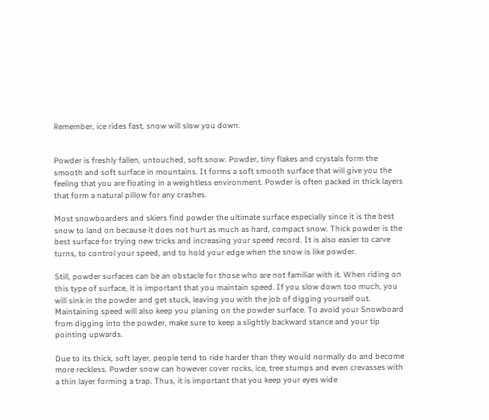Remember, ice rides fast, snow will slow you down.


Powder is freshly fallen, untouched, soft snow. Powder, tiny flakes and crystals form the smooth and soft surface in mountains. It forms a soft smooth surface that will give you the feeling that you are floating in a weightless environment. Powder is often packed in thick layers that form a natural pillow for any crashes.

Most snowboarders and skiers find powder the ultimate surface especially since it is the best snow to land on because it does not hurt as much as hard, compact snow. Thick powder is the best surface for trying new tricks and increasing your speed record. It is also easier to carve turns, to control your speed, and to hold your edge when the snow is like powder.

Still, powder surfaces can be an obstacle for those who are not familiar with it. When riding on this type of surface, it is important that you maintain speed. If you slow down too much, you will sink in the powder and get stuck, leaving you with the job of digging yourself out. Maintaining speed will also keep you planing on the powder surface. To avoid your Snowboard from digging into the powder, make sure to keep a slightly backward stance and your tip pointing upwards.

Due to its thick, soft layer, people tend to ride harder than they would normally do and become more reckless. Powder snow can however cover rocks, ice, tree stumps and even crevasses with a thin layer forming a trap. Thus, it is important that you keep your eyes wide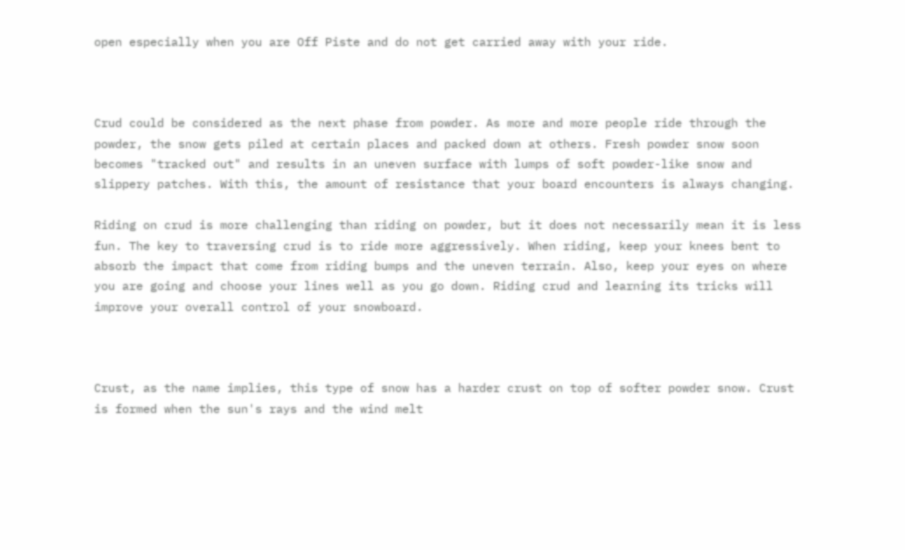open especially when you are Off Piste and do not get carried away with your ride.



Crud could be considered as the next phase from powder. As more and more people ride through the powder, the snow gets piled at certain places and packed down at others. Fresh powder snow soon becomes "tracked out" and results in an uneven surface with lumps of soft powder-like snow and slippery patches. With this, the amount of resistance that your board encounters is always changing.

Riding on crud is more challenging than riding on powder, but it does not necessarily mean it is less fun. The key to traversing crud is to ride more aggressively. When riding, keep your knees bent to absorb the impact that come from riding bumps and the uneven terrain. Also, keep your eyes on where you are going and choose your lines well as you go down. Riding crud and learning its tricks will improve your overall control of your snowboard.



Crust, as the name implies, this type of snow has a harder crust on top of softer powder snow. Crust is formed when the sun's rays and the wind melt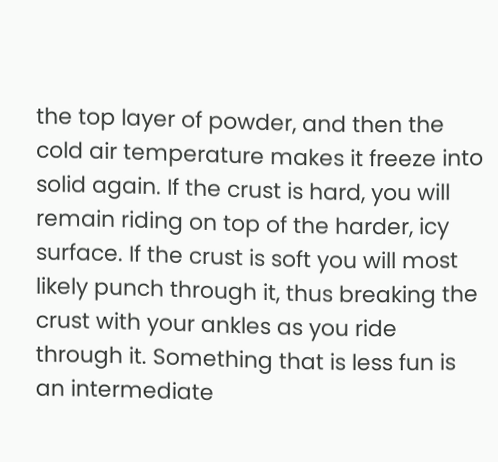the top layer of powder, and then the cold air temperature makes it freeze into solid again. If the crust is hard, you will remain riding on top of the harder, icy surface. If the crust is soft you will most likely punch through it, thus breaking the crust with your ankles as you ride through it. Something that is less fun is an intermediate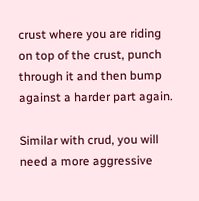crust where you are riding on top of the crust, punch through it and then bump against a harder part again.

Similar with crud, you will need a more aggressive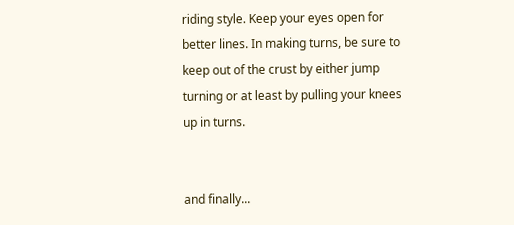riding style. Keep your eyes open for better lines. In making turns, be sure to keep out of the crust by either jump turning or at least by pulling your knees up in turns.


and finally...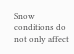Snow conditions do not only affect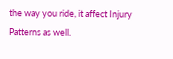the way you ride, it affect Injury Patterns as well.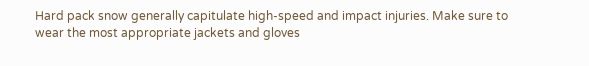Hard pack snow generally capitulate high-speed and impact injuries. Make sure to wear the most appropriate jackets and gloves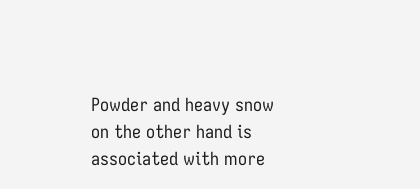Powder and heavy snow on the other hand is associated with more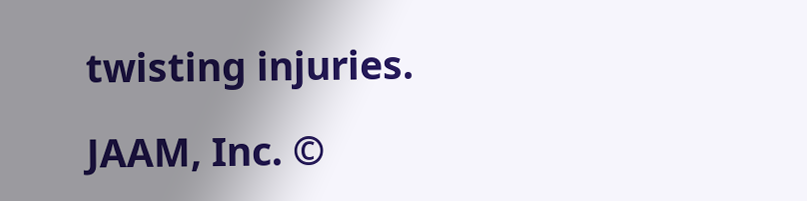twisting injuries.

JAAM, Inc. ©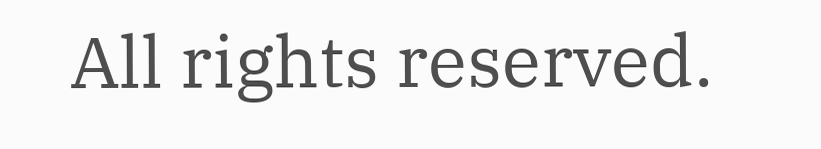All rights reserved.